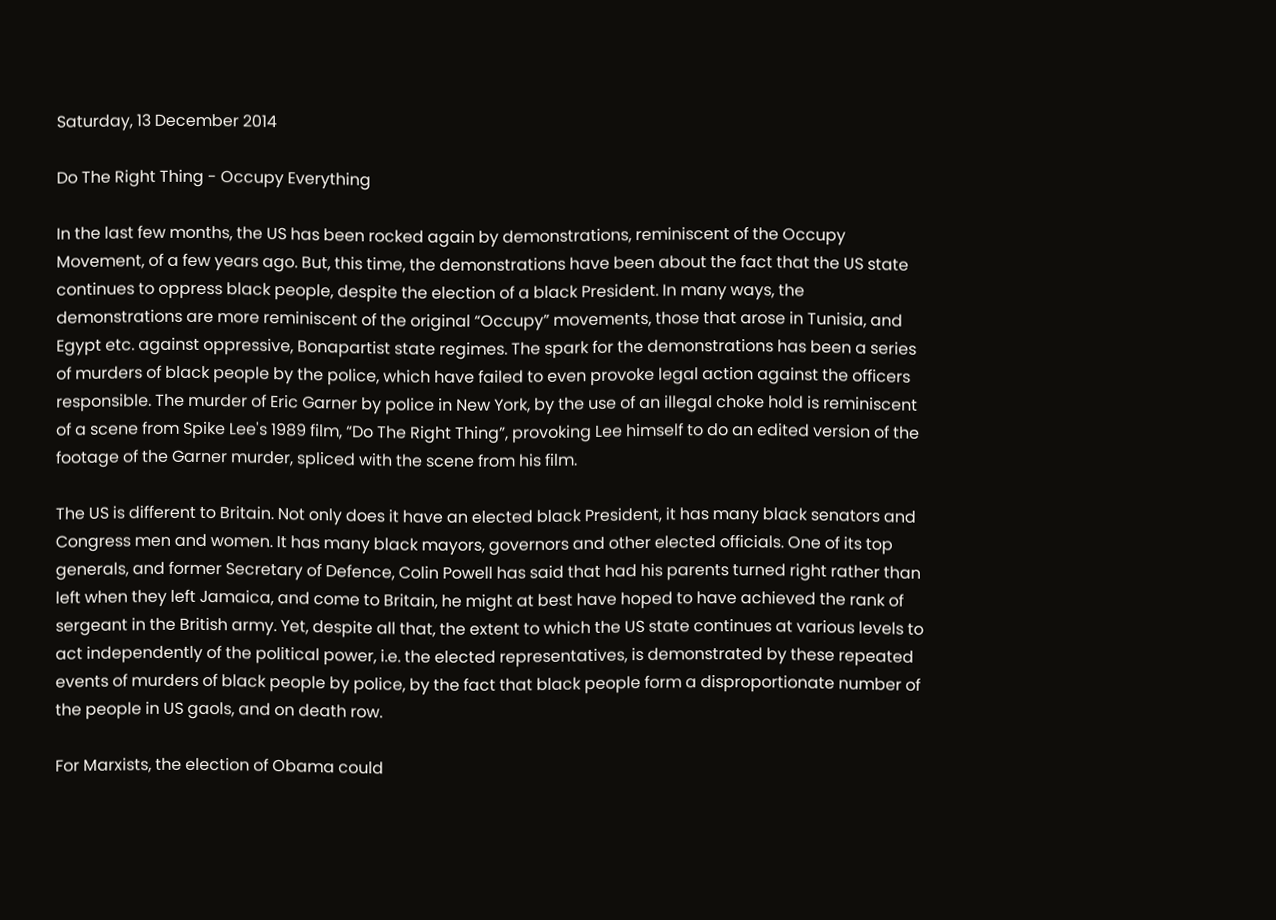Saturday, 13 December 2014

Do The Right Thing - Occupy Everything

In the last few months, the US has been rocked again by demonstrations, reminiscent of the Occupy Movement, of a few years ago. But, this time, the demonstrations have been about the fact that the US state continues to oppress black people, despite the election of a black President. In many ways, the demonstrations are more reminiscent of the original “Occupy” movements, those that arose in Tunisia, and Egypt etc. against oppressive, Bonapartist state regimes. The spark for the demonstrations has been a series of murders of black people by the police, which have failed to even provoke legal action against the officers responsible. The murder of Eric Garner by police in New York, by the use of an illegal choke hold is reminiscent of a scene from Spike Lee's 1989 film, “Do The Right Thing”, provoking Lee himself to do an edited version of the footage of the Garner murder, spliced with the scene from his film.

The US is different to Britain. Not only does it have an elected black President, it has many black senators and Congress men and women. It has many black mayors, governors and other elected officials. One of its top generals, and former Secretary of Defence, Colin Powell has said that had his parents turned right rather than left when they left Jamaica, and come to Britain, he might at best have hoped to have achieved the rank of sergeant in the British army. Yet, despite all that, the extent to which the US state continues at various levels to act independently of the political power, i.e. the elected representatives, is demonstrated by these repeated events of murders of black people by police, by the fact that black people form a disproportionate number of the people in US gaols, and on death row.

For Marxists, the election of Obama could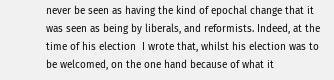never be seen as having the kind of epochal change that it was seen as being by liberals, and reformists. Indeed, at the time of his election  I wrote that, whilst his election was to be welcomed, on the one hand because of what it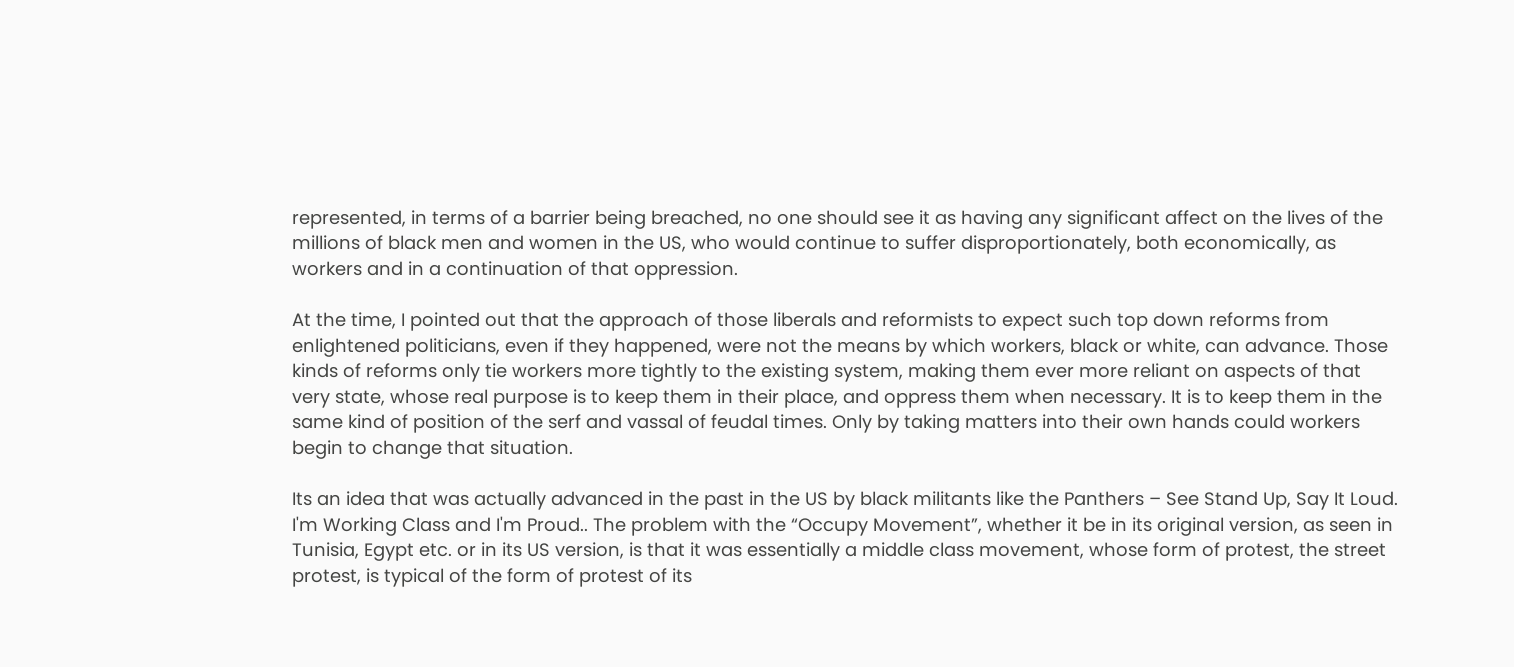represented, in terms of a barrier being breached, no one should see it as having any significant affect on the lives of the millions of black men and women in the US, who would continue to suffer disproportionately, both economically, as workers and in a continuation of that oppression.

At the time, I pointed out that the approach of those liberals and reformists to expect such top down reforms from enlightened politicians, even if they happened, were not the means by which workers, black or white, can advance. Those kinds of reforms only tie workers more tightly to the existing system, making them ever more reliant on aspects of that very state, whose real purpose is to keep them in their place, and oppress them when necessary. It is to keep them in the same kind of position of the serf and vassal of feudal times. Only by taking matters into their own hands could workers begin to change that situation.

Its an idea that was actually advanced in the past in the US by black militants like the Panthers – See Stand Up, Say It Loud. I'm Working Class and I'm Proud.. The problem with the “Occupy Movement”, whether it be in its original version, as seen in Tunisia, Egypt etc. or in its US version, is that it was essentially a middle class movement, whose form of protest, the street protest, is typical of the form of protest of its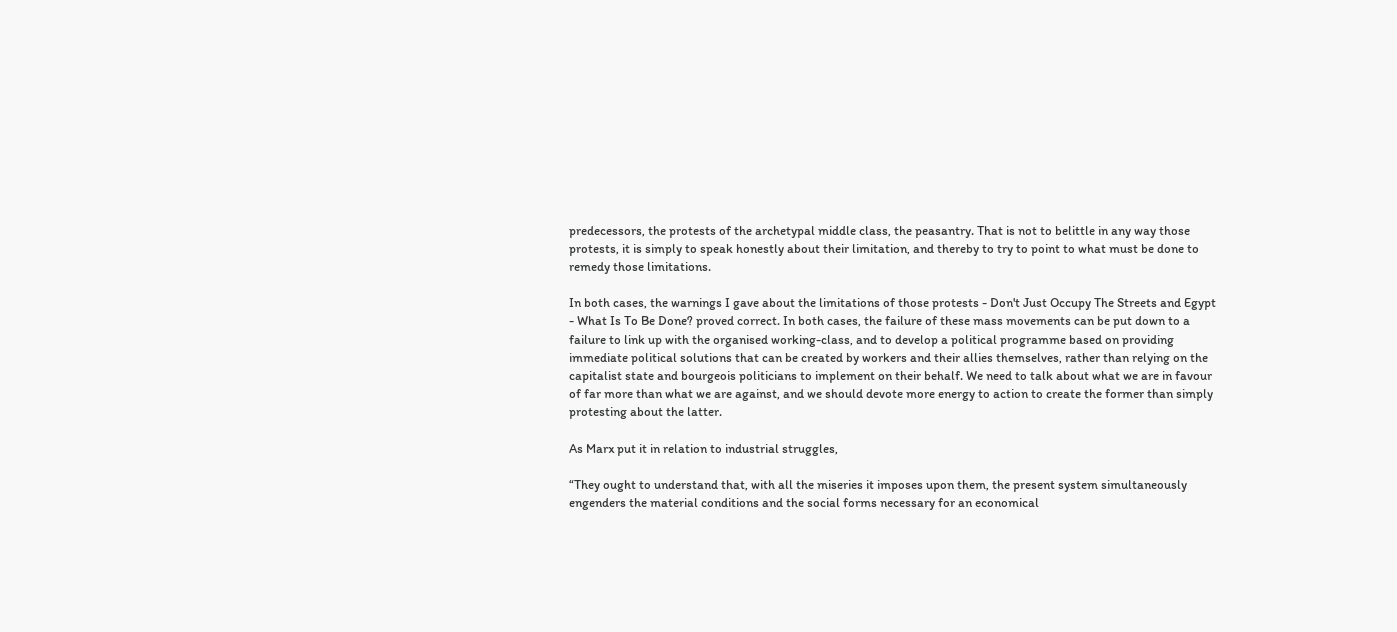predecessors, the protests of the archetypal middle class, the peasantry. That is not to belittle in any way those protests, it is simply to speak honestly about their limitation, and thereby to try to point to what must be done to remedy those limitations.

In both cases, the warnings I gave about the limitations of those protests - Don't Just Occupy The Streets and Egypt - What Is To Be Done? proved correct. In both cases, the failure of these mass movements can be put down to a failure to link up with the organised working-class, and to develop a political programme based on providing immediate political solutions that can be created by workers and their allies themselves, rather than relying on the capitalist state and bourgeois politicians to implement on their behalf. We need to talk about what we are in favour of far more than what we are against, and we should devote more energy to action to create the former than simply protesting about the latter.

As Marx put it in relation to industrial struggles,

“They ought to understand that, with all the miseries it imposes upon them, the present system simultaneously engenders the material conditions and the social forms necessary for an economical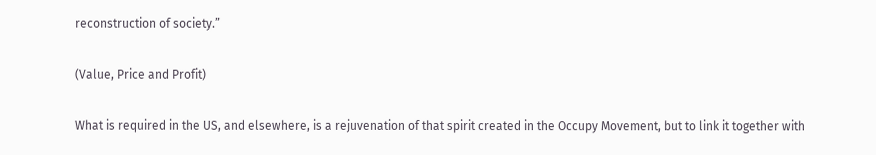reconstruction of society.”

(Value, Price and Profit)

What is required in the US, and elsewhere, is a rejuvenation of that spirit created in the Occupy Movement, but to link it together with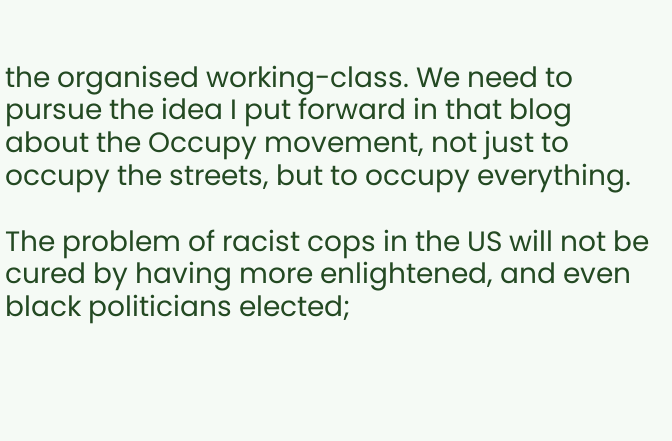the organised working-class. We need to pursue the idea I put forward in that blog about the Occupy movement, not just to occupy the streets, but to occupy everything.

The problem of racist cops in the US will not be cured by having more enlightened, and even black politicians elected;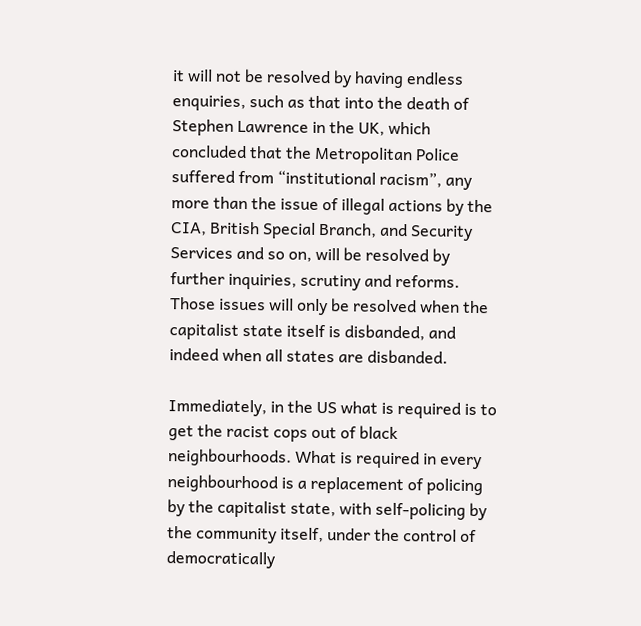it will not be resolved by having endless enquiries, such as that into the death of Stephen Lawrence in the UK, which concluded that the Metropolitan Police suffered from “institutional racism”, any more than the issue of illegal actions by the CIA, British Special Branch, and Security Services and so on, will be resolved by further inquiries, scrutiny and reforms. Those issues will only be resolved when the capitalist state itself is disbanded, and indeed when all states are disbanded.

Immediately, in the US what is required is to get the racist cops out of black neighbourhoods. What is required in every neighbourhood is a replacement of policing by the capitalist state, with self-policing by the community itself, under the control of democratically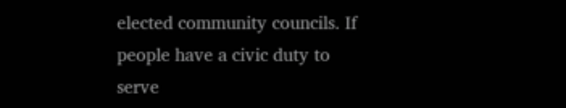elected community councils. If people have a civic duty to serve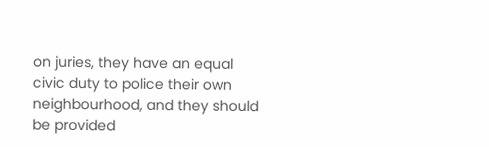on juries, they have an equal civic duty to police their own neighbourhood, and they should be provided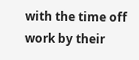with the time off work by their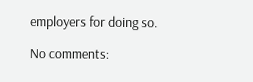employers for doing so.

No comments: